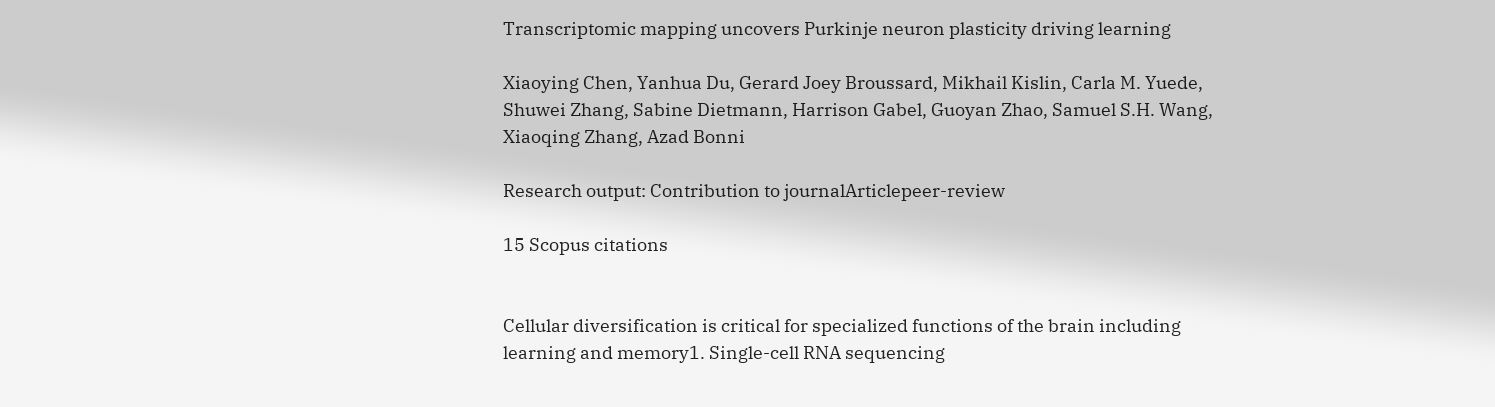Transcriptomic mapping uncovers Purkinje neuron plasticity driving learning

Xiaoying Chen, Yanhua Du, Gerard Joey Broussard, Mikhail Kislin, Carla M. Yuede, Shuwei Zhang, Sabine Dietmann, Harrison Gabel, Guoyan Zhao, Samuel S.H. Wang, Xiaoqing Zhang, Azad Bonni

Research output: Contribution to journalArticlepeer-review

15 Scopus citations


Cellular diversification is critical for specialized functions of the brain including learning and memory1. Single-cell RNA sequencing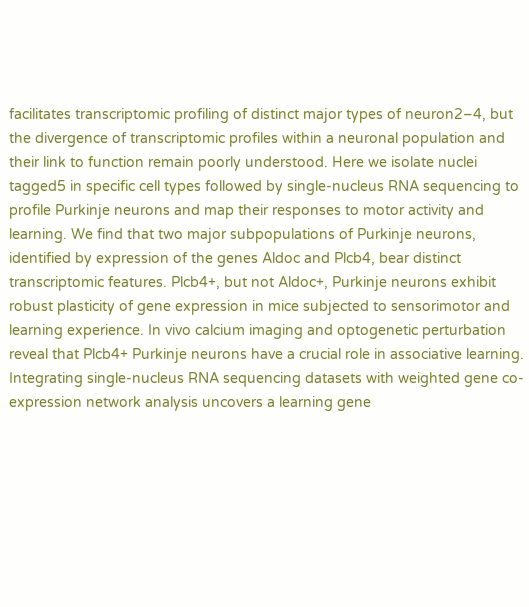facilitates transcriptomic profiling of distinct major types of neuron2–4, but the divergence of transcriptomic profiles within a neuronal population and their link to function remain poorly understood. Here we isolate nuclei tagged5 in specific cell types followed by single-nucleus RNA sequencing to profile Purkinje neurons and map their responses to motor activity and learning. We find that two major subpopulations of Purkinje neurons, identified by expression of the genes Aldoc and Plcb4, bear distinct transcriptomic features. Plcb4+, but not Aldoc+, Purkinje neurons exhibit robust plasticity of gene expression in mice subjected to sensorimotor and learning experience. In vivo calcium imaging and optogenetic perturbation reveal that Plcb4+ Purkinje neurons have a crucial role in associative learning. Integrating single-nucleus RNA sequencing datasets with weighted gene co-expression network analysis uncovers a learning gene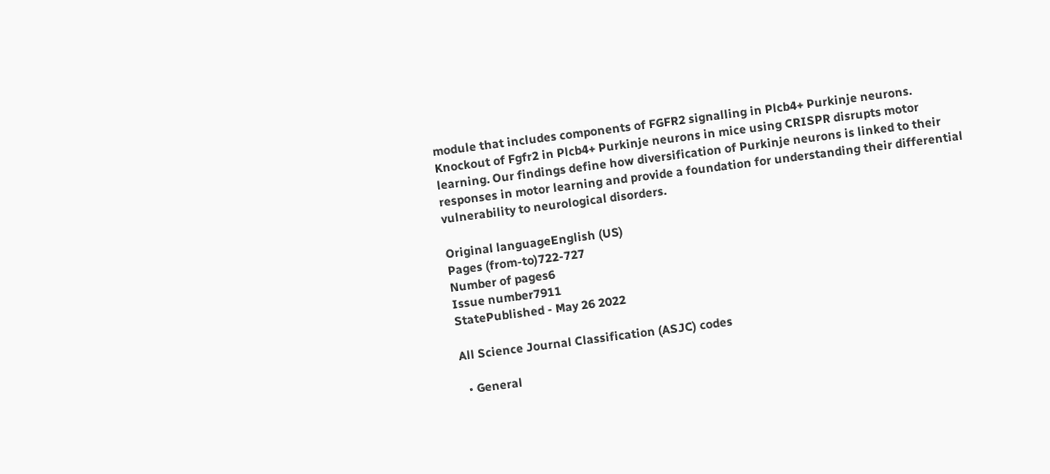module that includes components of FGFR2 signalling in Plcb4+ Purkinje neurons. Knockout of Fgfr2 in Plcb4+ Purkinje neurons in mice using CRISPR disrupts motor learning. Our findings define how diversification of Purkinje neurons is linked to their responses in motor learning and provide a foundation for understanding their differential vulnerability to neurological disorders.

Original languageEnglish (US)
Pages (from-to)722-727
Number of pages6
Issue number7911
StatePublished - May 26 2022

All Science Journal Classification (ASJC) codes

  • General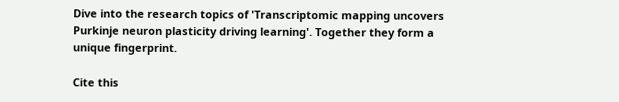Dive into the research topics of 'Transcriptomic mapping uncovers Purkinje neuron plasticity driving learning'. Together they form a unique fingerprint.

Cite this